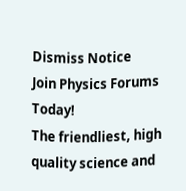Dismiss Notice
Join Physics Forums Today!
The friendliest, high quality science and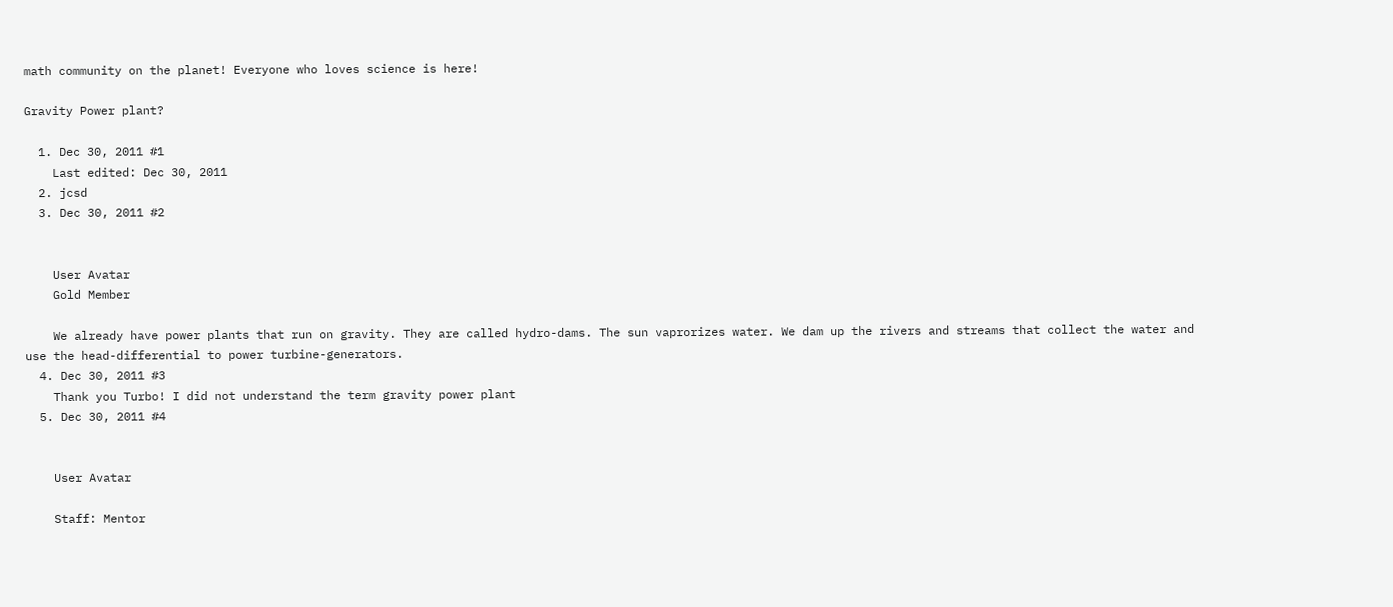math community on the planet! Everyone who loves science is here!

Gravity Power plant?

  1. Dec 30, 2011 #1
    Last edited: Dec 30, 2011
  2. jcsd
  3. Dec 30, 2011 #2


    User Avatar
    Gold Member

    We already have power plants that run on gravity. They are called hydro-dams. The sun vaprorizes water. We dam up the rivers and streams that collect the water and use the head-differential to power turbine-generators.
  4. Dec 30, 2011 #3
    Thank you Turbo! I did not understand the term gravity power plant
  5. Dec 30, 2011 #4


    User Avatar

    Staff: Mentor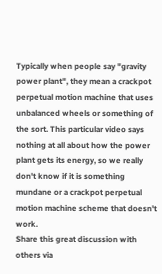Typically when people say "gravity power plant", they mean a crackpot perpetual motion machine that uses unbalanced wheels or something of the sort. This particular video says nothing at all about how the power plant gets its energy, so we really don't know if it is something mundane or a crackpot perpetual motion machine scheme that doesn't work.
Share this great discussion with others via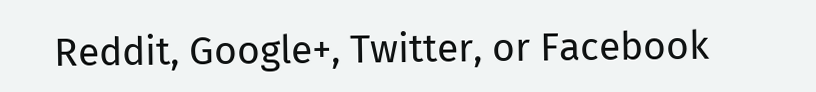Reddit, Google+, Twitter, or Facebook